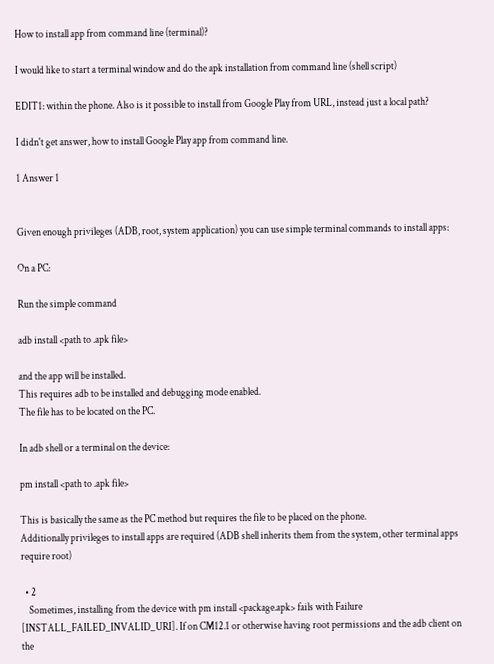How to install app from command line (terminal)?

I would like to start a terminal window and do the apk installation from command line (shell script)

EDIT1: within the phone. Also is it possible to install from Google Play from URL, instead just a local path?

I didn't get answer, how to install Google Play app from command line.

1 Answer 1


Given enough privileges (ADB, root, system application) you can use simple terminal commands to install apps:

On a PC:

Run the simple command

adb install <path to .apk file>

and the app will be installed.
This requires adb to be installed and debugging mode enabled.
The file has to be located on the PC.

In adb shell or a terminal on the device:

pm install <path to .apk file>

This is basically the same as the PC method but requires the file to be placed on the phone.
Additionally privileges to install apps are required (ADB shell inherits them from the system, other terminal apps require root)

  • 2
    Sometimes, installing from the device with pm install <package.apk> fails with Failure [INSTALL_FAILED_INVALID_URI]. If on CM12.1 or otherwise having root permissions and the adb client on the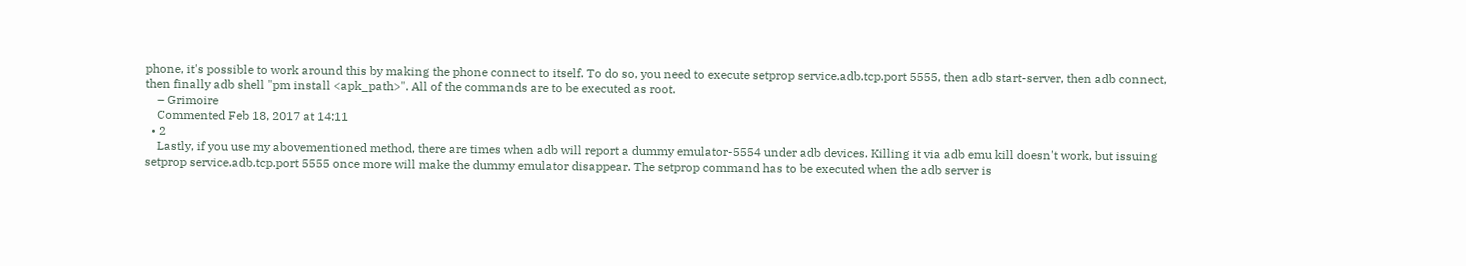phone, it's possible to work around this by making the phone connect to itself. To do so, you need to execute setprop service.adb.tcp.port 5555, then adb start-server, then adb connect, then finally adb shell "pm install <apk_path>". All of the commands are to be executed as root.
    – Grimoire
    Commented Feb 18, 2017 at 14:11
  • 2
    Lastly, if you use my abovementioned method, there are times when adb will report a dummy emulator-5554 under adb devices. Killing it via adb emu kill doesn't work, but issuing setprop service.adb.tcp.port 5555 once more will make the dummy emulator disappear. The setprop command has to be executed when the adb server is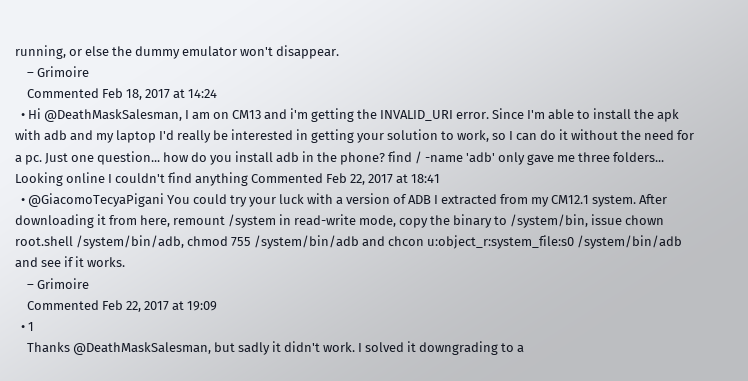running, or else the dummy emulator won't disappear.
    – Grimoire
    Commented Feb 18, 2017 at 14:24
  • Hi @DeathMaskSalesman, I am on CM13 and i'm getting the INVALID_URI error. Since I'm able to install the apk with adb and my laptop I'd really be interested in getting your solution to work, so I can do it without the need for a pc. Just one question... how do you install adb in the phone? find / -name 'adb' only gave me three folders... Looking online I couldn't find anything Commented Feb 22, 2017 at 18:41
  • @GiacomoTecyaPigani You could try your luck with a version of ADB I extracted from my CM12.1 system. After downloading it from here, remount /system in read-write mode, copy the binary to /system/bin, issue chown root.shell /system/bin/adb, chmod 755 /system/bin/adb and chcon u:object_r:system_file:s0 /system/bin/adb and see if it works.
    – Grimoire
    Commented Feb 22, 2017 at 19:09
  • 1
    Thanks @DeathMaskSalesman, but sadly it didn't work. I solved it downgrading to a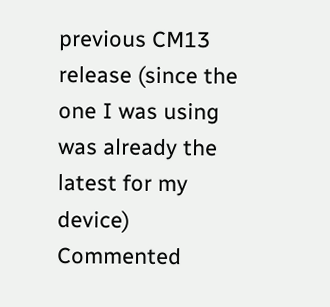previous CM13 release (since the one I was using was already the latest for my device) Commented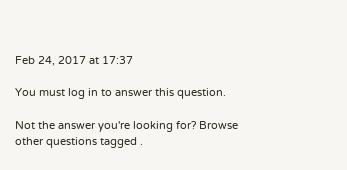Feb 24, 2017 at 17:37

You must log in to answer this question.

Not the answer you're looking for? Browse other questions tagged .